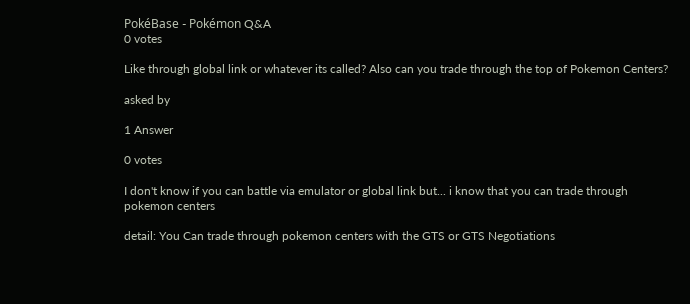PokéBase - Pokémon Q&A
0 votes

Like through global link or whatever its called? Also can you trade through the top of Pokemon Centers?

asked by

1 Answer

0 votes

I don't know if you can battle via emulator or global link but... i know that you can trade through pokemon centers

detail: You Can trade through pokemon centers with the GTS or GTS Negotiations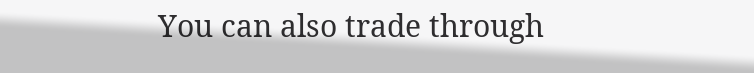You can also trade through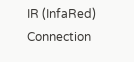IR (InfaRed) Connection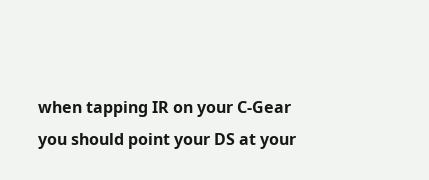when tapping IR on your C-Gear
you should point your DS at your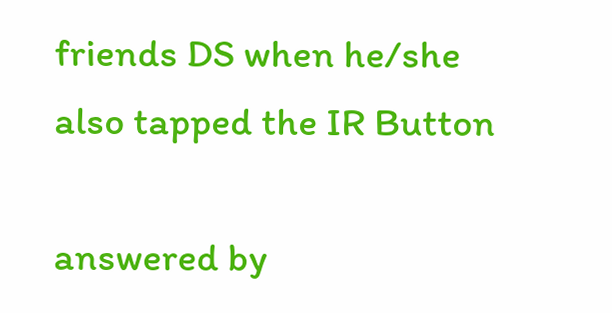friends DS when he/she also tapped the IR Button

answered by